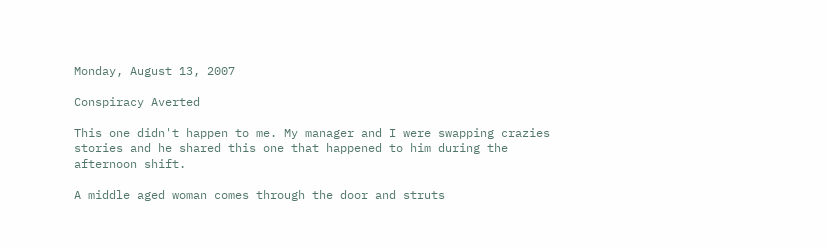Monday, August 13, 2007

Conspiracy Averted

This one didn't happen to me. My manager and I were swapping crazies stories and he shared this one that happened to him during the afternoon shift.

A middle aged woman comes through the door and struts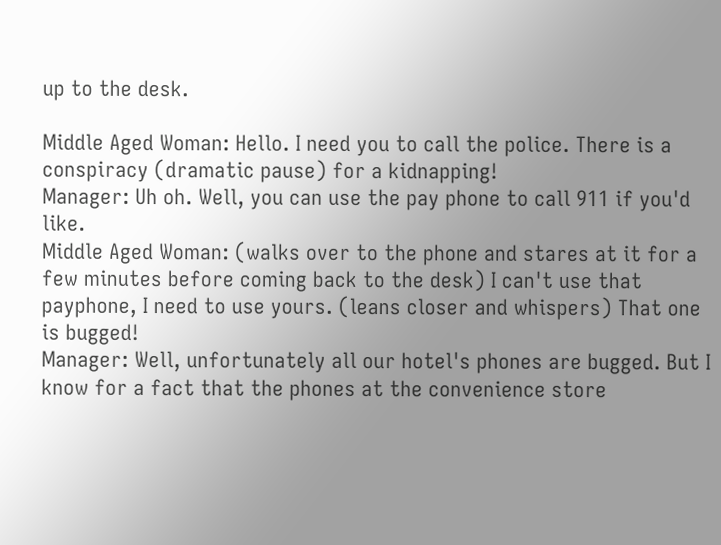up to the desk.

Middle Aged Woman: Hello. I need you to call the police. There is a conspiracy (dramatic pause) for a kidnapping!
Manager: Uh oh. Well, you can use the pay phone to call 911 if you'd like.
Middle Aged Woman: (walks over to the phone and stares at it for a few minutes before coming back to the desk) I can't use that payphone, I need to use yours. (leans closer and whispers) That one is bugged!
Manager: Well, unfortunately all our hotel's phones are bugged. But I know for a fact that the phones at the convenience store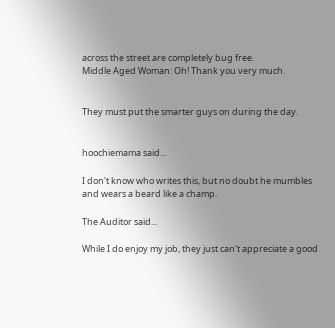across the street are completely bug free.
Middle Aged Woman: Oh! Thank you very much.


They must put the smarter guys on during the day.


hoochiemama said...

I don't know who writes this, but no doubt he mumbles and wears a beard like a champ.

The Auditor said...

While I do enjoy my job, they just can't appreciate a good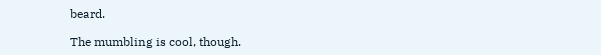beard.

The mumbling is cool, though.